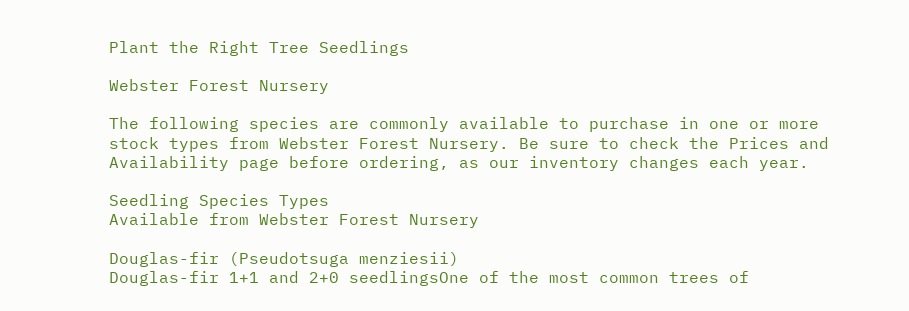Plant the Right Tree Seedlings

Webster Forest Nursery

The following species are commonly available to purchase in one or more stock types from Webster Forest Nursery. Be sure to check the Prices and Availability page before ordering, as our inventory changes each year.

Seedling Species Types
Available from Webster Forest Nursery

Douglas-fir (Pseudotsuga menziesii)
Douglas-fir 1+1 and 2+0 seedlingsOne of the most common trees of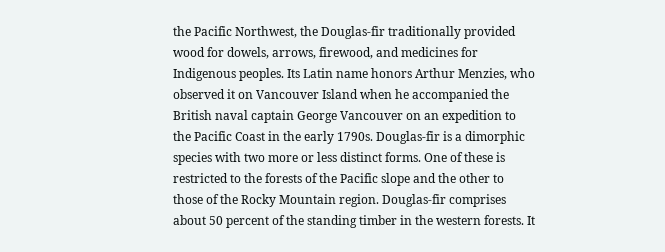the Pacific Northwest, the Douglas-fir traditionally provided wood for dowels, arrows, firewood, and medicines for Indigenous peoples. Its Latin name honors Arthur Menzies, who observed it on Vancouver Island when he accompanied the British naval captain George Vancouver on an expedition to the Pacific Coast in the early 1790s. Douglas-fir is a dimorphic species with two more or less distinct forms. One of these is restricted to the forests of the Pacific slope and the other to those of the Rocky Mountain region. Douglas-fir comprises about 50 percent of the standing timber in the western forests. It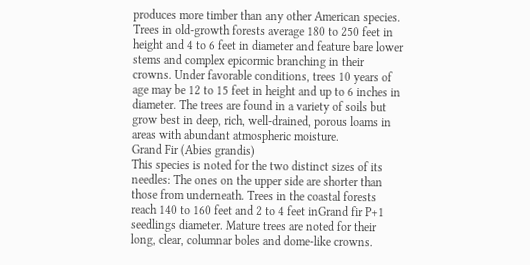produces more timber than any other American species. Trees in old-growth forests average 180 to 250 feet in height and 4 to 6 feet in diameter and feature bare lower stems and complex epicormic branching in their crowns. Under favorable conditions, trees 10 years of age may be 12 to 15 feet in height and up to 6 inches in diameter. The trees are found in a variety of soils but grow best in deep, rich, well-drained, porous loams in areas with abundant atmospheric moisture.
Grand Fir (Abies grandis)
This species is noted for the two distinct sizes of its needles: The ones on the upper side are shorter than those from underneath. Trees in the coastal forests reach 140 to 160 feet and 2 to 4 feet inGrand fir P+1 seedlings diameter. Mature trees are noted for their long, clear, columnar boles and dome-like crowns.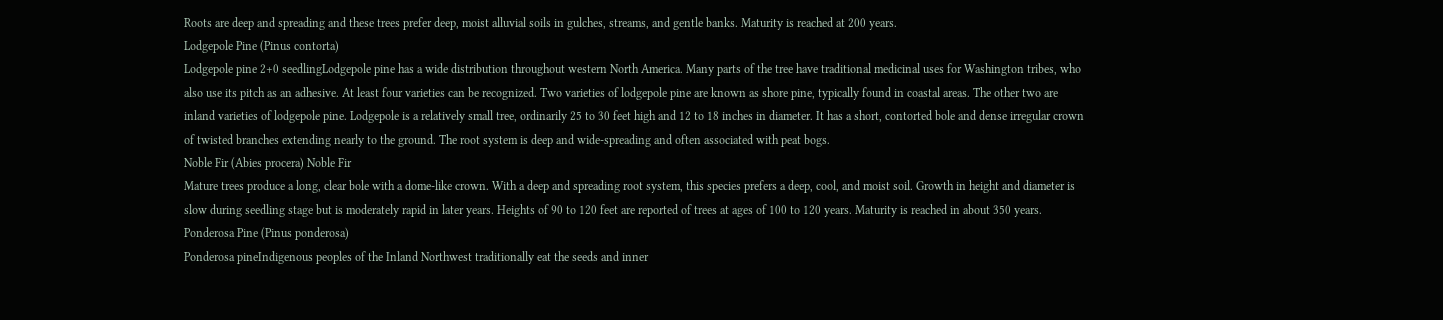Roots are deep and spreading and these trees prefer deep, moist alluvial soils in gulches, streams, and gentle banks. Maturity is reached at 200 years.
Lodgepole Pine (Pinus contorta)
Lodgepole pine 2+0 seedlingLodgepole pine has a wide distribution throughout western North America. Many parts of the tree have traditional medicinal uses for Washington tribes, who also use its pitch as an adhesive. At least four varieties can be recognized. Two varieties of lodgepole pine are known as shore pine, typically found in coastal areas. The other two are inland varieties of lodgepole pine. Lodgepole is a relatively small tree, ordinarily 25 to 30 feet high and 12 to 18 inches in diameter. It has a short, contorted bole and dense irregular crown of twisted branches extending nearly to the ground. The root system is deep and wide-spreading and often associated with peat bogs.
Noble Fir (Abies procera) Noble Fir
Mature trees produce a long, clear bole with a dome-like crown. With a deep and spreading root system, this species prefers a deep, cool, and moist soil. Growth in height and diameter is slow during seedling stage but is moderately rapid in later years. Heights of 90 to 120 feet are reported of trees at ages of 100 to 120 years. Maturity is reached in about 350 years.
Ponderosa Pine (Pinus ponderosa)
Ponderosa pineIndigenous peoples of the Inland Northwest traditionally eat the seeds and inner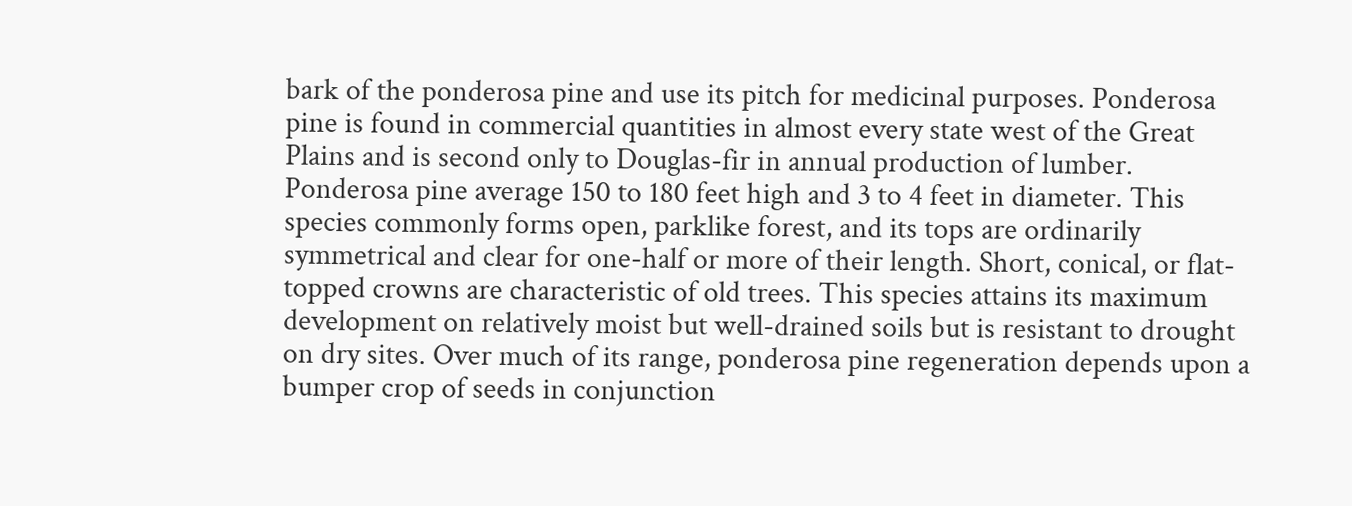bark of the ponderosa pine and use its pitch for medicinal purposes. Ponderosa pine is found in commercial quantities in almost every state west of the Great Plains and is second only to Douglas-fir in annual production of lumber. Ponderosa pine average 150 to 180 feet high and 3 to 4 feet in diameter. This species commonly forms open, parklike forest, and its tops are ordinarily symmetrical and clear for one-half or more of their length. Short, conical, or flat-topped crowns are characteristic of old trees. This species attains its maximum development on relatively moist but well-drained soils but is resistant to drought on dry sites. Over much of its range, ponderosa pine regeneration depends upon a bumper crop of seeds in conjunction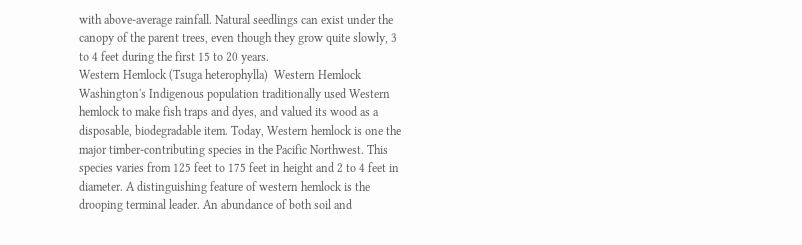with above-average rainfall. Natural seedlings can exist under the canopy of the parent trees, even though they grow quite slowly, 3 to 4 feet during the first 15 to 20 years.
Western Hemlock (Tsuga heterophylla)  Western Hemlock
Washington's Indigenous population traditionally used Western hemlock to make fish traps and dyes, and valued its wood as a disposable, biodegradable item. Today, Western hemlock is one the major timber-contributing species in the Pacific Northwest. This species varies from 125 feet to 175 feet in height and 2 to 4 feet in diameter. A distinguishing feature of western hemlock is the drooping terminal leader. An abundance of both soil and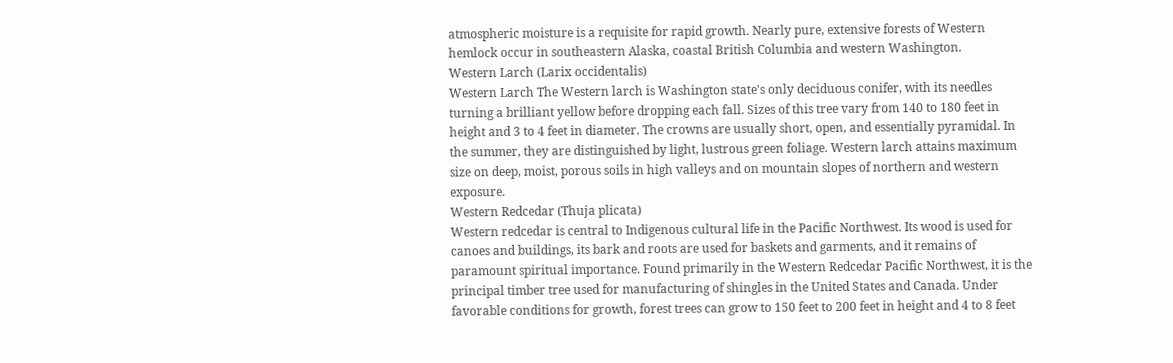atmospheric moisture is a requisite for rapid growth. Nearly pure, extensive forests of Western hemlock occur in southeastern Alaska, coastal British Columbia and western Washington.
Western Larch (Larix occidentalis)
Western Larch The Western larch is Washington state's only deciduous conifer, with its needles turning a brilliant yellow before dropping each fall. Sizes of this tree vary from 140 to 180 feet in height and 3 to 4 feet in diameter. The crowns are usually short, open, and essentially pyramidal. In the summer, they are distinguished by light, lustrous green foliage. Western larch attains maximum size on deep, moist, porous soils in high valleys and on mountain slopes of northern and western exposure.
Western Redcedar (Thuja plicata)
Western redcedar is central to Indigenous cultural life in the Pacific Northwest. Its wood is used for canoes and buildings, its bark and roots are used for baskets and garments, and it remains of paramount spiritual importance. Found primarily in the Western Redcedar Pacific Northwest, it is the principal timber tree used for manufacturing of shingles in the United States and Canada. Under favorable conditions for growth, forest trees can grow to 150 feet to 200 feet in height and 4 to 8 feet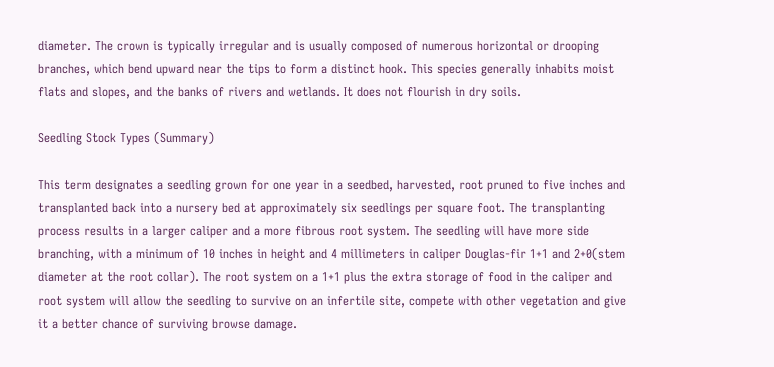diameter. The crown is typically irregular and is usually composed of numerous horizontal or drooping branches, which bend upward near the tips to form a distinct hook. This species generally inhabits moist flats and slopes, and the banks of rivers and wetlands. It does not flourish in dry soils.

Seedling Stock Types (Summary)

This term designates a seedling grown for one year in a seedbed, harvested, root pruned to five inches and transplanted back into a nursery bed at approximately six seedlings per square foot. The transplanting process results in a larger caliper and a more fibrous root system. The seedling will have more side branching, with a minimum of 10 inches in height and 4 millimeters in caliper Douglas-fir 1+1 and 2+0(stem diameter at the root collar). The root system on a 1+1 plus the extra storage of food in the caliper and root system will allow the seedling to survive on an infertile site, compete with other vegetation and give it a better chance of surviving browse damage.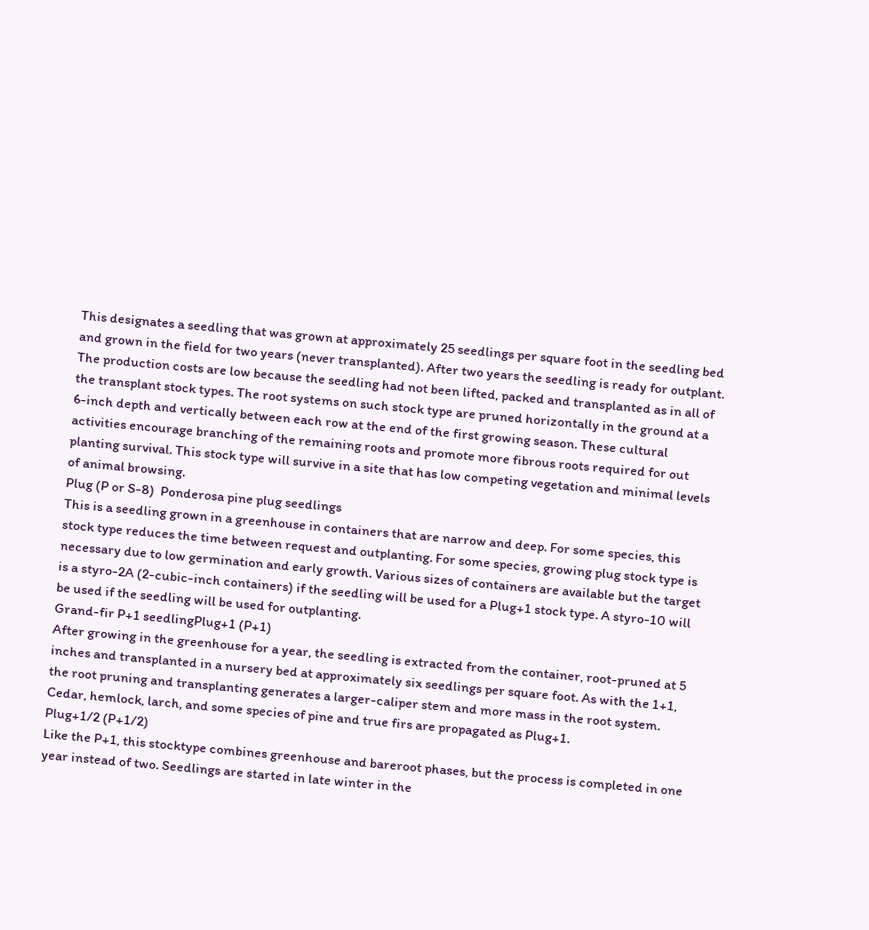This designates a seedling that was grown at approximately 25 seedlings per square foot in the seedling bed and grown in the field for two years (never transplanted). After two years the seedling is ready for outplant. The production costs are low because the seedling had not been lifted, packed and transplanted as in all of the transplant stock types. The root systems on such stock type are pruned horizontally in the ground at a 6-inch depth and vertically between each row at the end of the first growing season. These cultural activities encourage branching of the remaining roots and promote more fibrous roots required for out planting survival. This stock type will survive in a site that has low competing vegetation and minimal levels of animal browsing.
Plug (P or S-8)  Ponderosa pine plug seedlings
This is a seedling grown in a greenhouse in containers that are narrow and deep. For some species, this stock type reduces the time between request and outplanting. For some species, growing plug stock type is necessary due to low germination and early growth. Various sizes of containers are available but the target is a styro-2A (2-cubic-inch containers) if the seedling will be used for a Plug+1 stock type. A styro-10 will be used if the seedling will be used for outplanting.
Grand-fir P+1 seedlingPlug+1 (P+1)
After growing in the greenhouse for a year, the seedling is extracted from the container, root-pruned at 5 inches and transplanted in a nursery bed at approximately six seedlings per square foot. As with the 1+1, the root pruning and transplanting generates a larger-caliper stem and more mass in the root system. Cedar, hemlock, larch, and some species of pine and true firs are propagated as Plug+1.
Plug+1/2 (P+1/2)
Like the P+1, this stocktype combines greenhouse and bareroot phases, but the process is completed in one year instead of two. Seedlings are started in late winter in the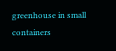greenhouse in small containers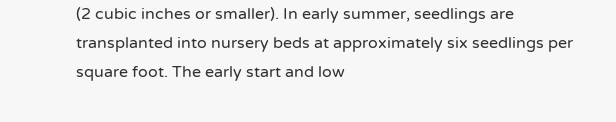(2 cubic inches or smaller). In early summer, seedlings are transplanted into nursery beds at approximately six seedlings per square foot. The early start and low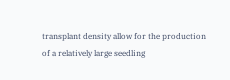transplant density allow for the production of a relatively large seedling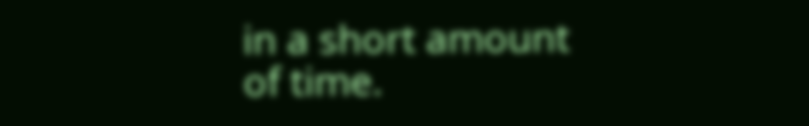in a short amount of time.